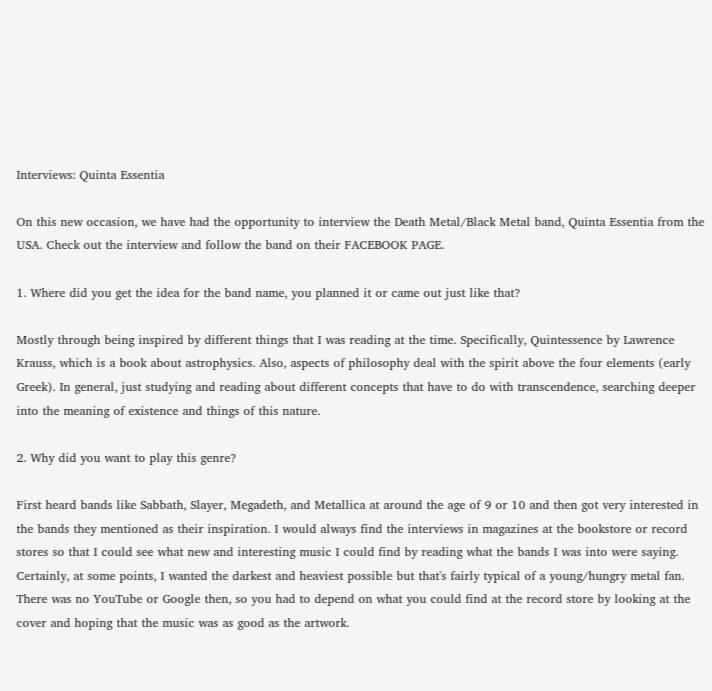Interviews: Quinta Essentia

On this new occasion, we have had the opportunity to interview the Death Metal/Black Metal band, Quinta Essentia from the USA. Check out the interview and follow the band on their FACEBOOK PAGE.

1. Where did you get the idea for the band name, you planned it or came out just like that?

Mostly through being inspired by different things that I was reading at the time. Specifically, Quintessence by Lawrence Krauss, which is a book about astrophysics. Also, aspects of philosophy deal with the spirit above the four elements (early Greek). In general, just studying and reading about different concepts that have to do with transcendence, searching deeper into the meaning of existence and things of this nature.

2. Why did you want to play this genre?

First heard bands like Sabbath, Slayer, Megadeth, and Metallica at around the age of 9 or 10 and then got very interested in the bands they mentioned as their inspiration. I would always find the interviews in magazines at the bookstore or record stores so that I could see what new and interesting music I could find by reading what the bands I was into were saying. Certainly, at some points, I wanted the darkest and heaviest possible but that's fairly typical of a young/hungry metal fan. There was no YouTube or Google then, so you had to depend on what you could find at the record store by looking at the cover and hoping that the music was as good as the artwork.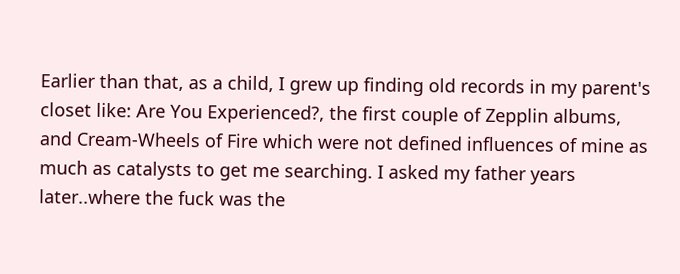Earlier than that, as a child, I grew up finding old records in my parent's closet like: Are You Experienced?, the first couple of Zepplin albums, and Cream-Wheels of Fire which were not defined influences of mine as much as catalysts to get me searching. I asked my father years later..where the fuck was the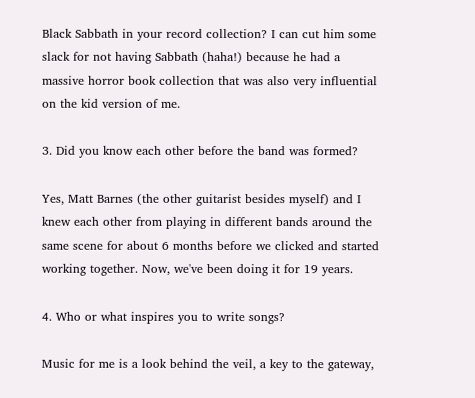Black Sabbath in your record collection? I can cut him some slack for not having Sabbath (haha!) because he had a massive horror book collection that was also very influential on the kid version of me.

3. Did you know each other before the band was formed?

Yes, Matt Barnes (the other guitarist besides myself) and I knew each other from playing in different bands around the same scene for about 6 months before we clicked and started working together. Now, we've been doing it for 19 years.

4. Who or what inspires you to write songs?

Music for me is a look behind the veil, a key to the gateway,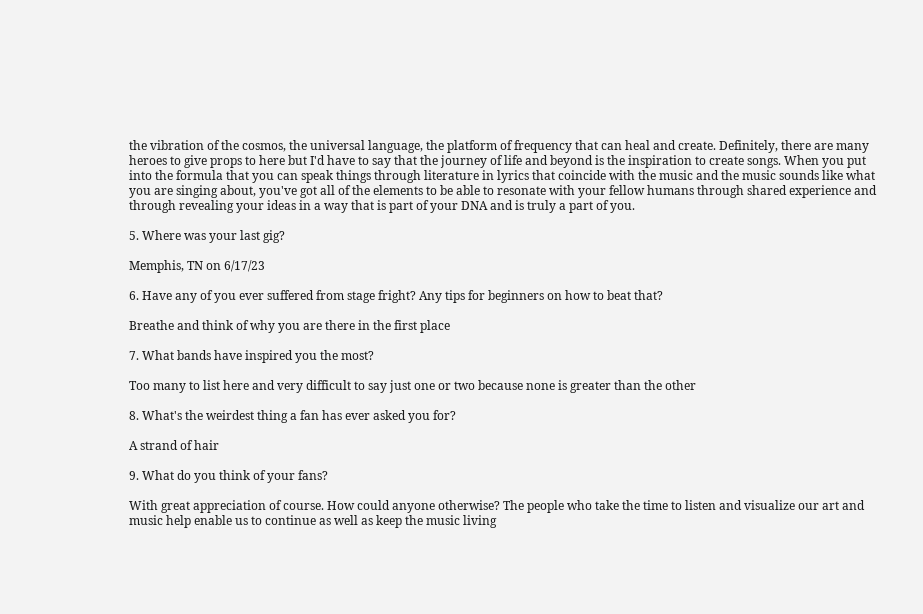the vibration of the cosmos, the universal language, the platform of frequency that can heal and create. Definitely, there are many heroes to give props to here but I'd have to say that the journey of life and beyond is the inspiration to create songs. When you put into the formula that you can speak things through literature in lyrics that coincide with the music and the music sounds like what you are singing about, you've got all of the elements to be able to resonate with your fellow humans through shared experience and through revealing your ideas in a way that is part of your DNA and is truly a part of you.

5. Where was your last gig?

Memphis, TN on 6/17/23

6. Have any of you ever suffered from stage fright? Any tips for beginners on how to beat that?

Breathe and think of why you are there in the first place

7. What bands have inspired you the most?

Too many to list here and very difficult to say just one or two because none is greater than the other

8. What's the weirdest thing a fan has ever asked you for?

A strand of hair

9. What do you think of your fans?

With great appreciation of course. How could anyone otherwise? The people who take the time to listen and visualize our art and music help enable us to continue as well as keep the music living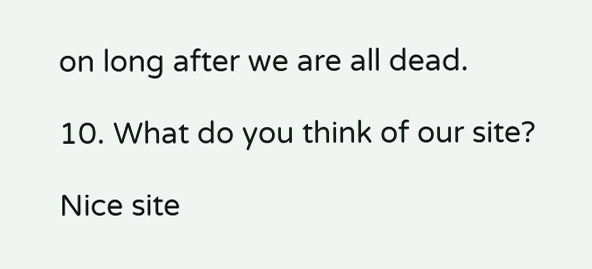on long after we are all dead.

10. What do you think of our site?

Nice site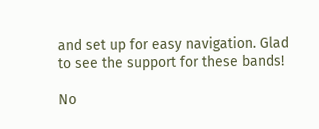and set up for easy navigation. Glad to see the support for these bands!

No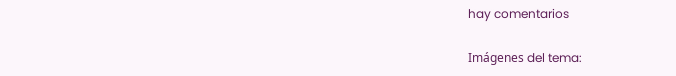hay comentarios

Imágenes del tema: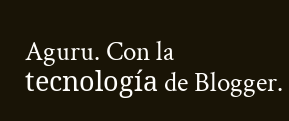Aguru. Con la tecnología de Blogger.